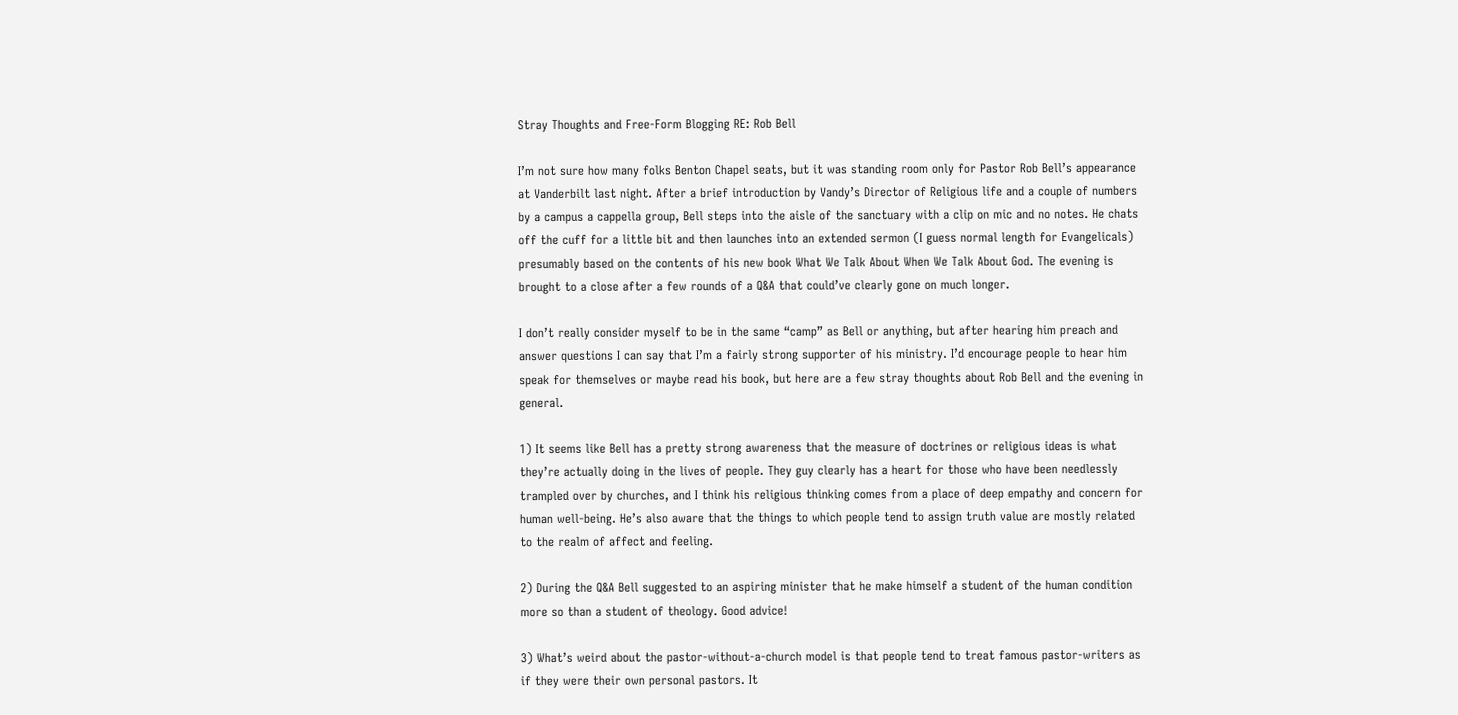Stray Thoughts and Free-Form Blogging RE: Rob Bell

I’m not sure how many folks Benton Chapel seats, but it was standing room only for Pastor Rob Bell’s appearance at Vanderbilt last night. After a brief introduction by Vandy’s Director of Religious life and a couple of numbers by a campus a cappella group, Bell steps into the aisle of the sanctuary with a clip on mic and no notes. He chats off the cuff for a little bit and then launches into an extended sermon (I guess normal length for Evangelicals) presumably based on the contents of his new book What We Talk About When We Talk About God. The evening is brought to a close after a few rounds of a Q&A that could’ve clearly gone on much longer.

I don’t really consider myself to be in the same “camp” as Bell or anything, but after hearing him preach and answer questions I can say that I’m a fairly strong supporter of his ministry. I’d encourage people to hear him speak for themselves or maybe read his book, but here are a few stray thoughts about Rob Bell and the evening in general.

1) It seems like Bell has a pretty strong awareness that the measure of doctrines or religious ideas is what they’re actually doing in the lives of people. They guy clearly has a heart for those who have been needlessly trampled over by churches, and I think his religious thinking comes from a place of deep empathy and concern for human well-being. He’s also aware that the things to which people tend to assign truth value are mostly related to the realm of affect and feeling.

2) During the Q&A Bell suggested to an aspiring minister that he make himself a student of the human condition more so than a student of theology. Good advice!

3) What’s weird about the pastor-without-a-church model is that people tend to treat famous pastor-writers as if they were their own personal pastors. It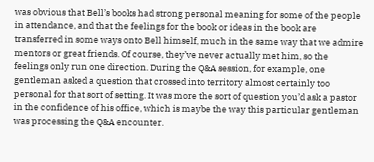was obvious that Bell’s books had strong personal meaning for some of the people in attendance, and that the feelings for the book or ideas in the book are transferred in some ways onto Bell himself, much in the same way that we admire mentors or great friends. Of course, they’ve never actually met him, so the feelings only run one direction. During the Q&A session, for example, one gentleman asked a question that crossed into territory almost certainly too personal for that sort of setting. It was more the sort of question you’d ask a pastor in the confidence of his office, which is maybe the way this particular gentleman was processing the Q&A encounter.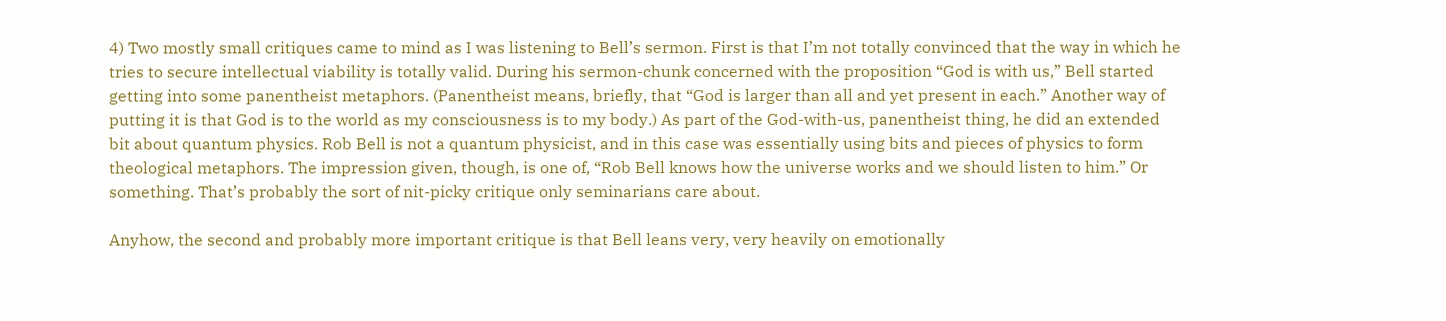4) Two mostly small critiques came to mind as I was listening to Bell’s sermon. First is that I’m not totally convinced that the way in which he tries to secure intellectual viability is totally valid. During his sermon-chunk concerned with the proposition “God is with us,” Bell started getting into some panentheist metaphors. (Panentheist means, briefly, that “God is larger than all and yet present in each.” Another way of putting it is that God is to the world as my consciousness is to my body.) As part of the God-with-us, panentheist thing, he did an extended bit about quantum physics. Rob Bell is not a quantum physicist, and in this case was essentially using bits and pieces of physics to form theological metaphors. The impression given, though, is one of, “Rob Bell knows how the universe works and we should listen to him.” Or something. That’s probably the sort of nit-picky critique only seminarians care about.

Anyhow, the second and probably more important critique is that Bell leans very, very heavily on emotionally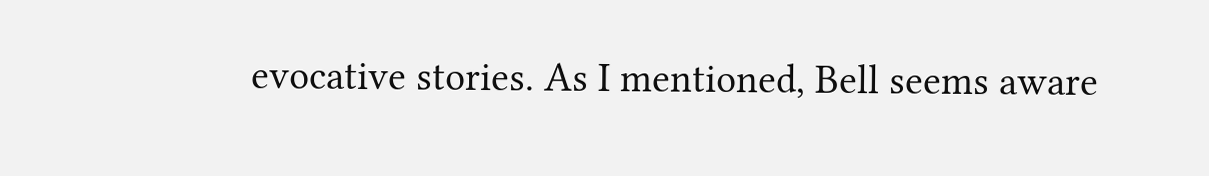evocative stories. As I mentioned, Bell seems aware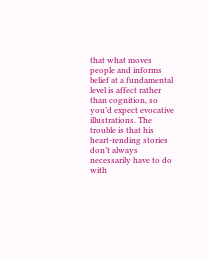that what moves people and informs belief at a fundamental level is affect rather than cognition, so you’d expect evocative illustrations. The trouble is that his heart-rending stories don’t always necessarily have to do with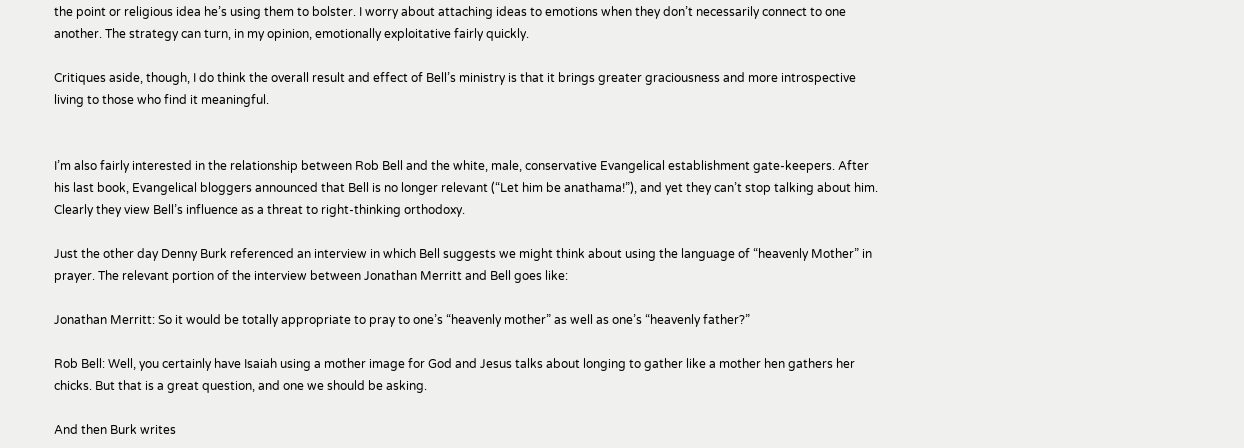the point or religious idea he’s using them to bolster. I worry about attaching ideas to emotions when they don’t necessarily connect to one another. The strategy can turn, in my opinion, emotionally exploitative fairly quickly.

Critiques aside, though, I do think the overall result and effect of Bell’s ministry is that it brings greater graciousness and more introspective living to those who find it meaningful.


I’m also fairly interested in the relationship between Rob Bell and the white, male, conservative Evangelical establishment gate-keepers. After his last book, Evangelical bloggers announced that Bell is no longer relevant (“Let him be anathama!”), and yet they can’t stop talking about him. Clearly they view Bell’s influence as a threat to right-thinking orthodoxy.

Just the other day Denny Burk referenced an interview in which Bell suggests we might think about using the language of “heavenly Mother” in prayer. The relevant portion of the interview between Jonathan Merritt and Bell goes like:

Jonathan Merritt: So it would be totally appropriate to pray to one’s “heavenly mother” as well as one’s “heavenly father?”

Rob Bell: Well, you certainly have Isaiah using a mother image for God and Jesus talks about longing to gather like a mother hen gathers her chicks. But that is a great question, and one we should be asking.

And then Burk writes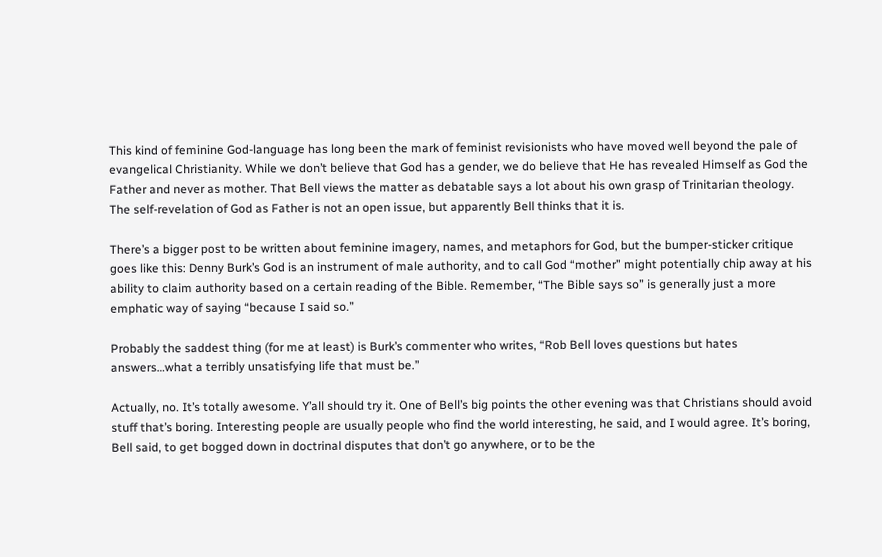This kind of feminine God-language has long been the mark of feminist revisionists who have moved well beyond the pale of evangelical Christianity. While we don’t believe that God has a gender, we do believe that He has revealed Himself as God the Father and never as mother. That Bell views the matter as debatable says a lot about his own grasp of Trinitarian theology. The self-revelation of God as Father is not an open issue, but apparently Bell thinks that it is.

There’s a bigger post to be written about feminine imagery, names, and metaphors for God, but the bumper-sticker critique goes like this: Denny Burk’s God is an instrument of male authority, and to call God “mother” might potentially chip away at his ability to claim authority based on a certain reading of the Bible. Remember, “The Bible says so” is generally just a more emphatic way of saying “because I said so.”

Probably the saddest thing (for me at least) is Burk’s commenter who writes, “Rob Bell loves questions but hates answers…what a terribly unsatisfying life that must be.”

Actually, no. It’s totally awesome. Y’all should try it. One of Bell’s big points the other evening was that Christians should avoid stuff that’s boring. Interesting people are usually people who find the world interesting, he said, and I would agree. It’s boring, Bell said, to get bogged down in doctrinal disputes that don’t go anywhere, or to be the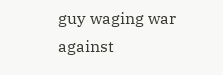guy waging war against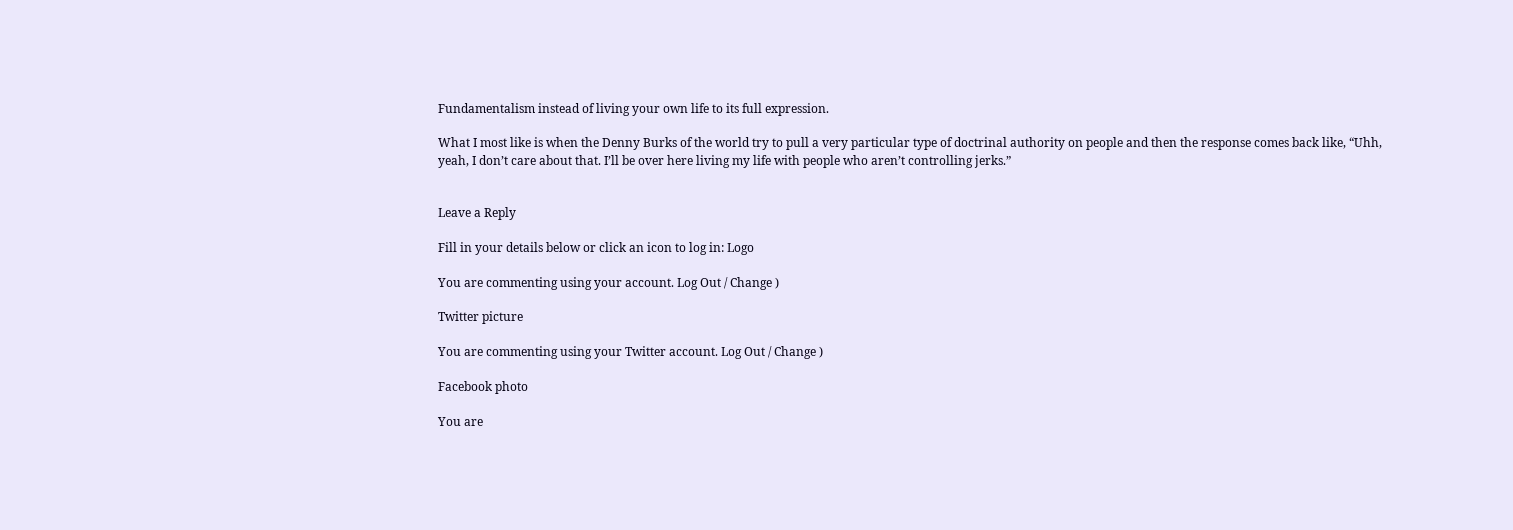Fundamentalism instead of living your own life to its full expression.

What I most like is when the Denny Burks of the world try to pull a very particular type of doctrinal authority on people and then the response comes back like, “Uhh, yeah, I don’t care about that. I’ll be over here living my life with people who aren’t controlling jerks.”


Leave a Reply

Fill in your details below or click an icon to log in: Logo

You are commenting using your account. Log Out / Change )

Twitter picture

You are commenting using your Twitter account. Log Out / Change )

Facebook photo

You are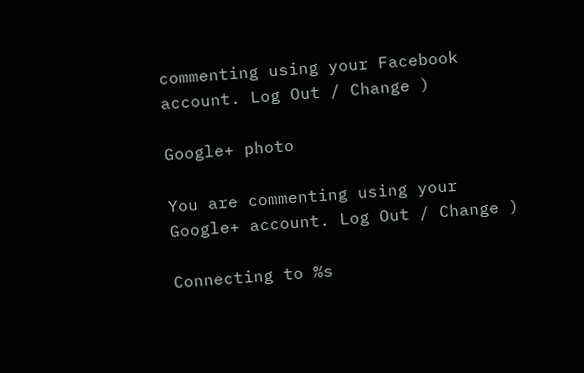commenting using your Facebook account. Log Out / Change )

Google+ photo

You are commenting using your Google+ account. Log Out / Change )

Connecting to %s